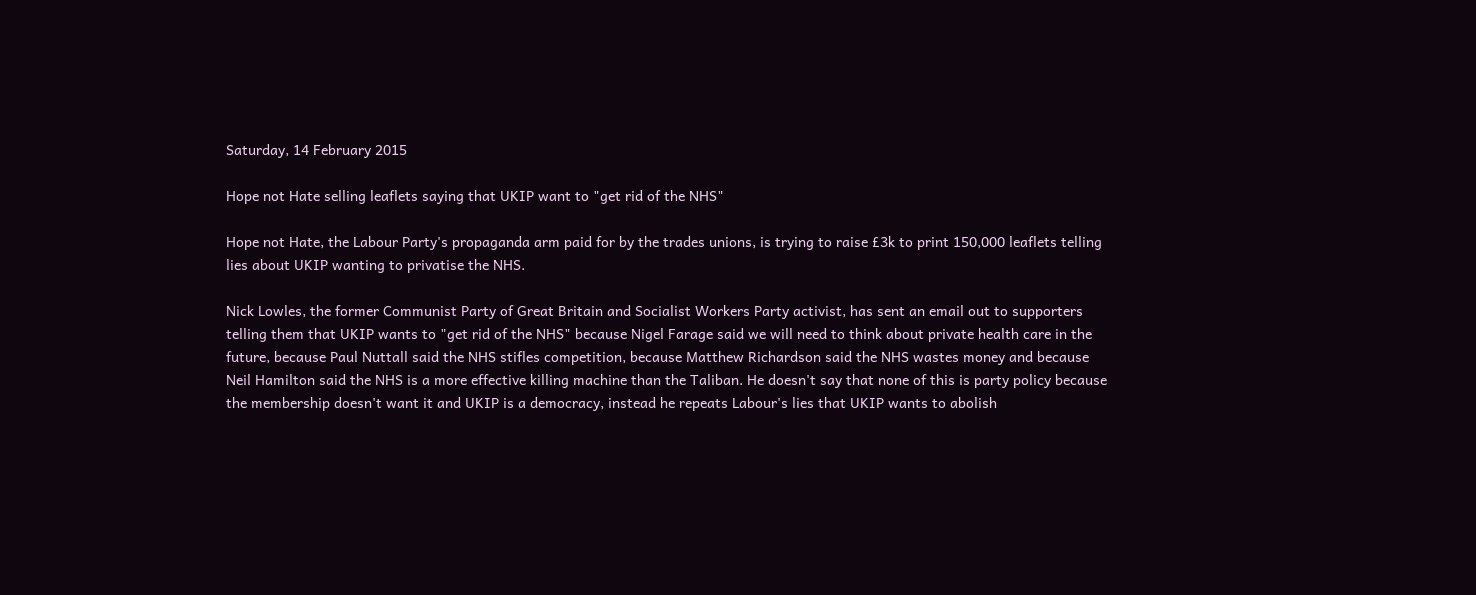Saturday, 14 February 2015

Hope not Hate selling leaflets saying that UKIP want to "get rid of the NHS"

Hope not Hate, the Labour Party's propaganda arm paid for by the trades unions, is trying to raise £3k to print 150,000 leaflets telling lies about UKIP wanting to privatise the NHS.

Nick Lowles, the former Communist Party of Great Britain and Socialist Workers Party activist, has sent an email out to supporters telling them that UKIP wants to "get rid of the NHS" because Nigel Farage said we will need to think about private health care in the future, because Paul Nuttall said the NHS stifles competition, because Matthew Richardson said the NHS wastes money and because Neil Hamilton said the NHS is a more effective killing machine than the Taliban. He doesn't say that none of this is party policy because the membership doesn't want it and UKIP is a democracy, instead he repeats Labour's lies that UKIP wants to abolish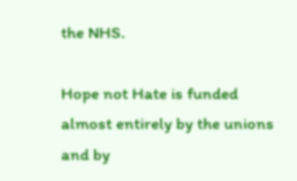the NHS.

Hope not Hate is funded almost entirely by the unions and by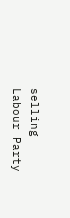selling Labour Party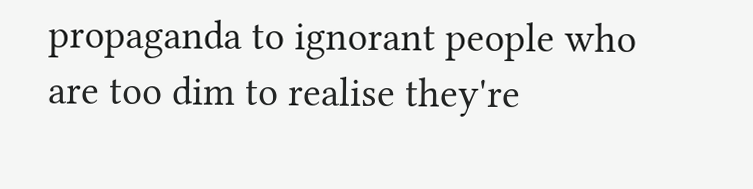propaganda to ignorant people who are too dim to realise they're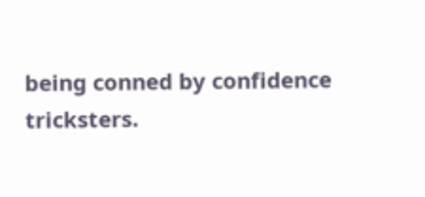being conned by confidence tricksters.